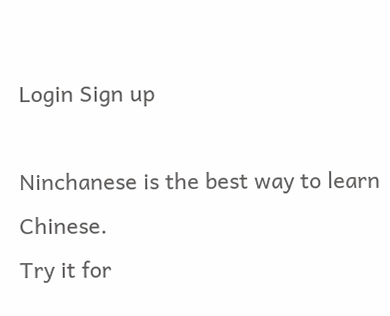Login Sign up

Ninchanese is the best way to learn Chinese.
Try it for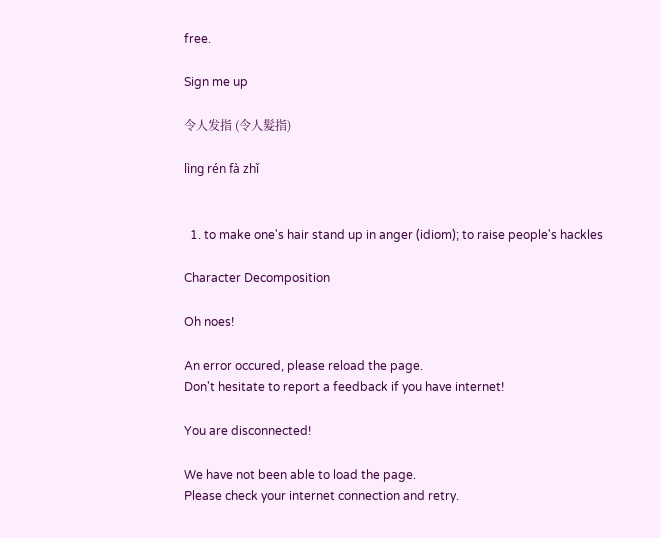free.

Sign me up

令人发指 (令人髮指)

lìng rén fà zhǐ


  1. to make one's hair stand up in anger (idiom); to raise people's hackles

Character Decomposition

Oh noes!

An error occured, please reload the page.
Don't hesitate to report a feedback if you have internet!

You are disconnected!

We have not been able to load the page.
Please check your internet connection and retry.